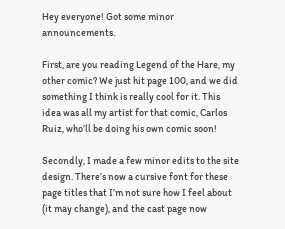Hey everyone! Got some minor announcements.

First, are you reading Legend of the Hare, my other comic? We just hit page 100, and we did something I think is really cool for it. This idea was all my artist for that comic, Carlos Ruiz, who’ll be doing his own comic soon!

Secondly, I made a few minor edits to the site design. There’s now a cursive font for these page titles that I’m not sure how I feel about (it may change), and the cast page now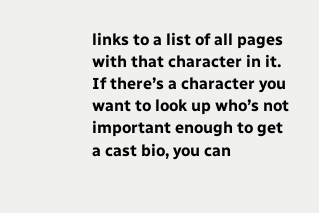links to a list of all pages with that character in it. If there’s a character you want to look up who’s not important enough to get a cast bio, you can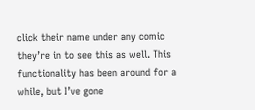click their name under any comic they’re in to see this as well. This functionality has been around for a while, but I’ve gone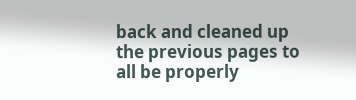back and cleaned up the previous pages to all be properly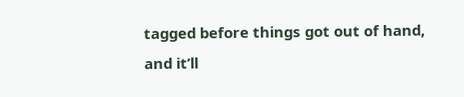tagged before things got out of hand, and it’ll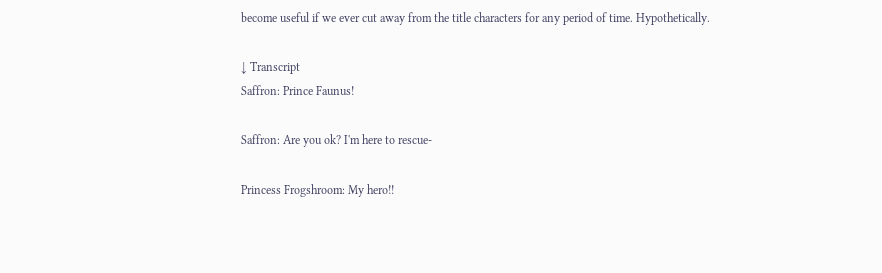become useful if we ever cut away from the title characters for any period of time. Hypothetically.

↓ Transcript
Saffron: Prince Faunus!

Saffron: Are you ok? I'm here to rescue-

Princess Frogshroom: My hero!!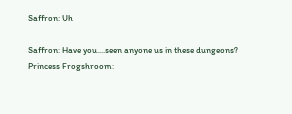Saffron: Uh

Saffron: Have you....seen anyone us in these dungeons?
Princess Frogshroom: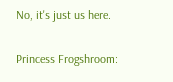No, it's just us here.

Princess Frogshroom: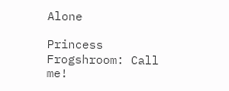Alone

Princess Frogshroom: Call me!